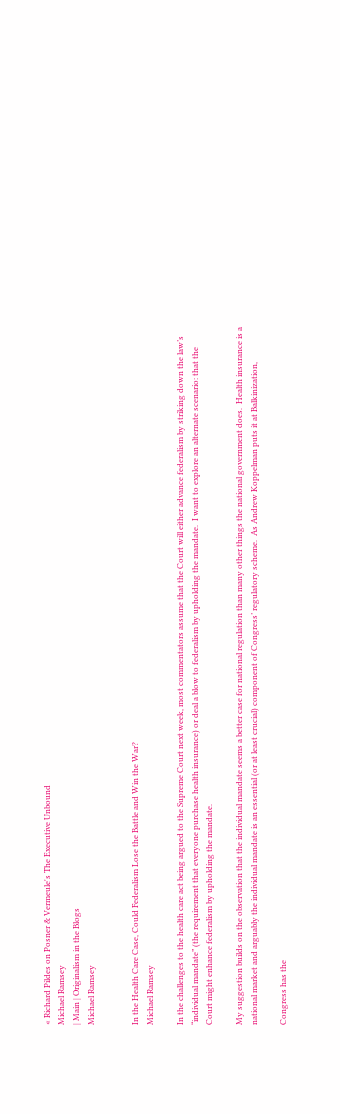« Richard Pildes on Posner & Vermeule's The Executive Unbound
Michael Ramsey
| Main | Originalism in the Blogs
Michael Ramsey


In the Health Care Case, Could Federalism Lose the Battle and Win the War?
Michael Ramsey

In the challenges to the health care act being argued to the Supreme Court next week, most commentators assume that the Court will either advance federalism by striking down the law’s “individual mandate” (the requirement that everyone purchase health insurance) or deal a blow to federalism by upholding the mandate.  I want to explore an alternate scenario: that the Court might enhance federalism by upholding the mandate.

My suggestion builds on the observation that the individual mandate seems a better case for national regulation than many other things the national government does.  Health insurance is a national market and arguably the individual mandate is an essential (or at least crucial) component of Congress’ regulatory scheme.  As Andrew Koppelman puts it at Balkinization,

Congress has the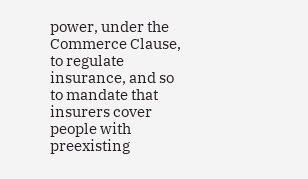power, under the Commerce Clause, to regulate insurance, and so to mandate that insurers cover people with preexisting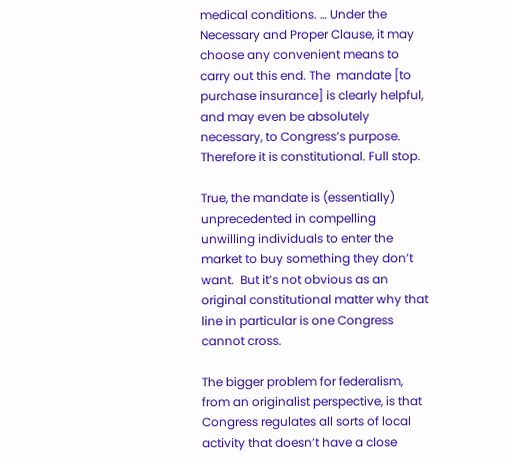medical conditions. … Under the Necessary and Proper Clause, it may choose any convenient means to carry out this end. The  mandate [to purchase insurance] is clearly helpful, and may even be absolutely necessary, to Congress’s purpose. Therefore it is constitutional. Full stop.

True, the mandate is (essentially) unprecedented in compelling unwilling individuals to enter the market to buy something they don’t want.  But it’s not obvious as an original constitutional matter why that line in particular is one Congress cannot cross.

The bigger problem for federalism, from an originalist perspective, is that Congress regulates all sorts of local activity that doesn’t have a close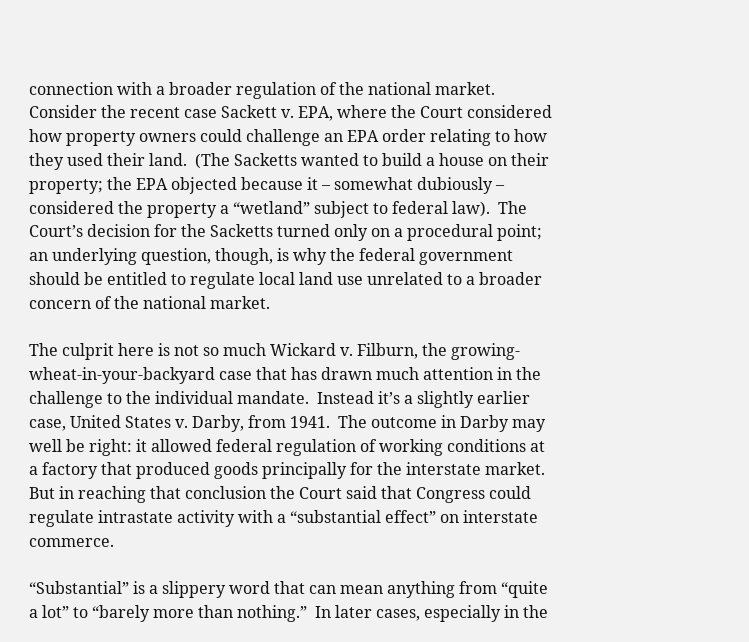connection with a broader regulation of the national market.  Consider the recent case Sackett v. EPA, where the Court considered how property owners could challenge an EPA order relating to how they used their land.  (The Sacketts wanted to build a house on their property; the EPA objected because it – somewhat dubiously – considered the property a “wetland” subject to federal law).  The Court’s decision for the Sacketts turned only on a procedural point; an underlying question, though, is why the federal government should be entitled to regulate local land use unrelated to a broader concern of the national market.

The culprit here is not so much Wickard v. Filburn, the growing-wheat-in-your-backyard case that has drawn much attention in the challenge to the individual mandate.  Instead it’s a slightly earlier case, United States v. Darby, from 1941.  The outcome in Darby may well be right: it allowed federal regulation of working conditions at a factory that produced goods principally for the interstate market.  But in reaching that conclusion the Court said that Congress could regulate intrastate activity with a “substantial effect” on interstate commerce.

“Substantial” is a slippery word that can mean anything from “quite a lot” to “barely more than nothing.”  In later cases, especially in the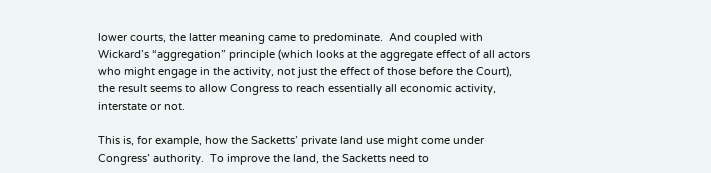lower courts, the latter meaning came to predominate.  And coupled with Wickard’s “aggregation” principle (which looks at the aggregate effect of all actors who might engage in the activity, not just the effect of those before the Court), the result seems to allow Congress to reach essentially all economic activity, interstate or not.

This is, for example, how the Sacketts’ private land use might come under Congress’ authority.  To improve the land, the Sacketts need to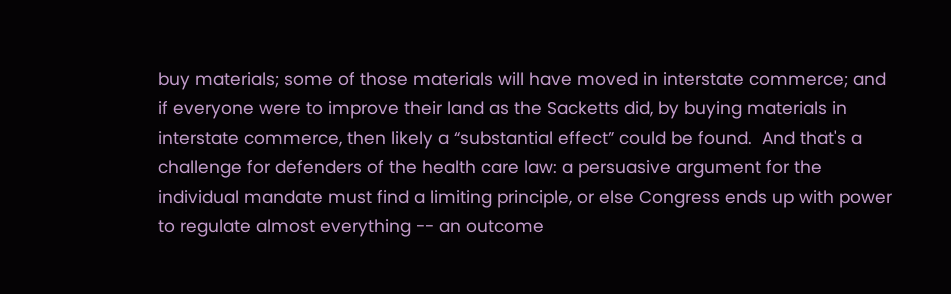buy materials; some of those materials will have moved in interstate commerce; and if everyone were to improve their land as the Sacketts did, by buying materials in interstate commerce, then likely a “substantial effect” could be found.  And that's a challenge for defenders of the health care law: a persuasive argument for the individual mandate must find a limiting principle, or else Congress ends up with power to regulate almost everything -- an outcome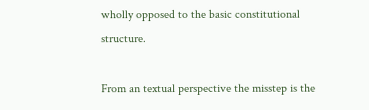wholly opposed to the basic constitutional structure.

From an textual perspective the misstep is the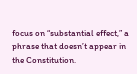focus on “substantial effect,” a phrase that doesn’t appear in the Constitution.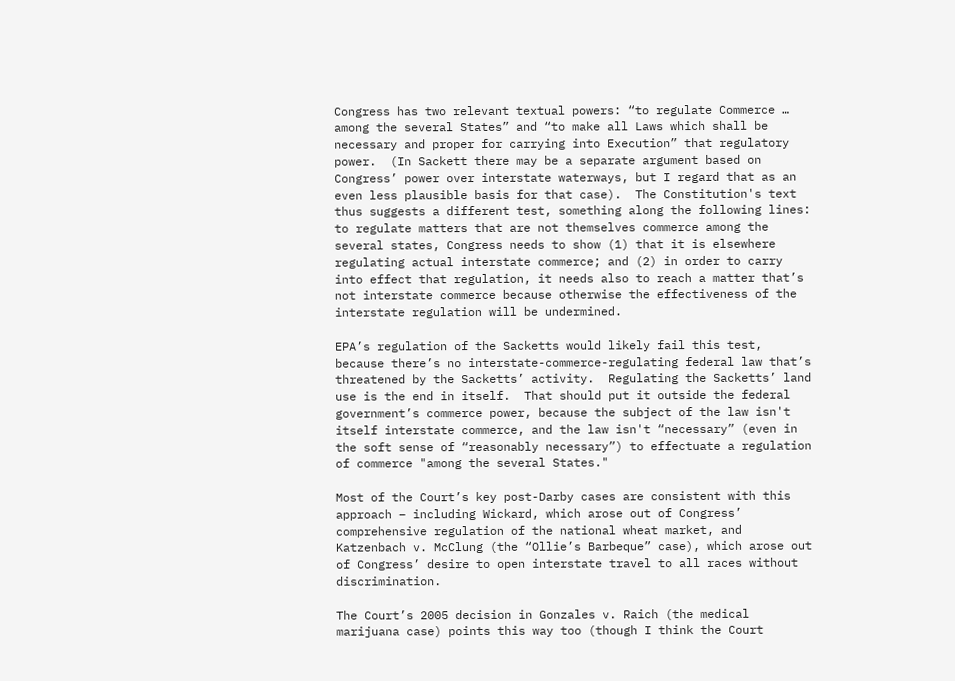Congress has two relevant textual powers: “to regulate Commerce … among the several States” and “to make all Laws which shall be necessary and proper for carrying into Execution” that regulatory power.  (In Sackett there may be a separate argument based on Congress’ power over interstate waterways, but I regard that as an even less plausible basis for that case).  The Constitution's text thus suggests a different test, something along the following lines: to regulate matters that are not themselves commerce among the several states, Congress needs to show (1) that it is elsewhere regulating actual interstate commerce; and (2) in order to carry into effect that regulation, it needs also to reach a matter that’s not interstate commerce because otherwise the effectiveness of the interstate regulation will be undermined.

EPA’s regulation of the Sacketts would likely fail this test, because there’s no interstate-commerce-regulating federal law that’s threatened by the Sacketts’ activity.  Regulating the Sacketts’ land use is the end in itself.  That should put it outside the federal government’s commerce power, because the subject of the law isn't itself interstate commerce, and the law isn't “necessary” (even in the soft sense of “reasonably necessary”) to effectuate a regulation of commerce "among the several States."

Most of the Court’s key post-Darby cases are consistent with this approach – including Wickard, which arose out of Congress’ comprehensive regulation of the national wheat market, and Katzenbach v. McClung (the “Ollie’s Barbeque” case), which arose out of Congress’ desire to open interstate travel to all races without discrimination.

The Court’s 2005 decision in Gonzales v. Raich (the medical marijuana case) points this way too (though I think the Court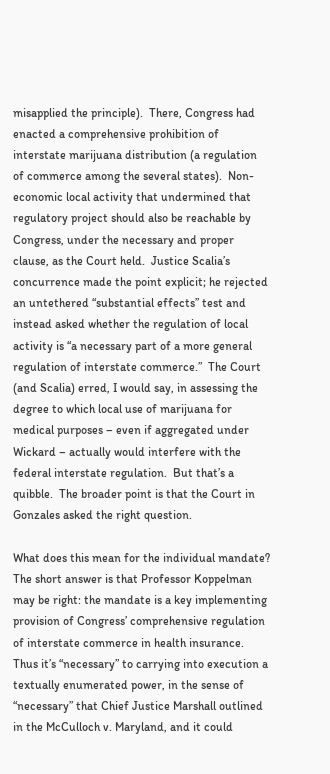misapplied the principle).  There, Congress had enacted a comprehensive prohibition of interstate marijuana distribution (a regulation of commerce among the several states).  Non-economic local activity that undermined that regulatory project should also be reachable by Congress, under the necessary and proper clause, as the Court held.  Justice Scalia’s concurrence made the point explicit; he rejected an untethered “substantial effects” test and instead asked whether the regulation of local activity is “a necessary part of a more general regulation of interstate commerce.”  The Court (and Scalia) erred, I would say, in assessing the degree to which local use of marijuana for medical purposes – even if aggregated under Wickard – actually would interfere with the federal interstate regulation.  But that’s a quibble.  The broader point is that the Court in Gonzales asked the right question.

What does this mean for the individual mandate?  The short answer is that Professor Koppelman may be right: the mandate is a key implementing provision of Congress’ comprehensive regulation of interstate commerce in health insurance.  Thus it’s “necessary” to carrying into execution a textually enumerated power, in the sense of “necessary” that Chief Justice Marshall outlined in the McCulloch v. Maryland, and it could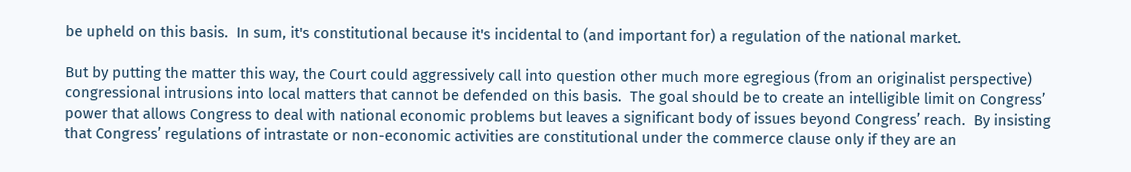be upheld on this basis.  In sum, it's constitutional because it's incidental to (and important for) a regulation of the national market.

But by putting the matter this way, the Court could aggressively call into question other much more egregious (from an originalist perspective) congressional intrusions into local matters that cannot be defended on this basis.  The goal should be to create an intelligible limit on Congress’ power that allows Congress to deal with national economic problems but leaves a significant body of issues beyond Congress’ reach.  By insisting that Congress’ regulations of intrastate or non-economic activities are constitutional under the commerce clause only if they are an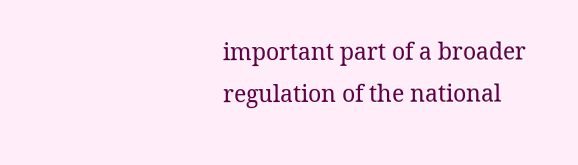important part of a broader regulation of the national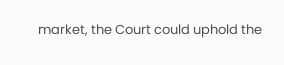market, the Court could uphold the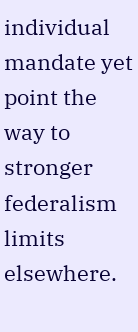individual mandate yet point the way to stronger federalism limits elsewhere.